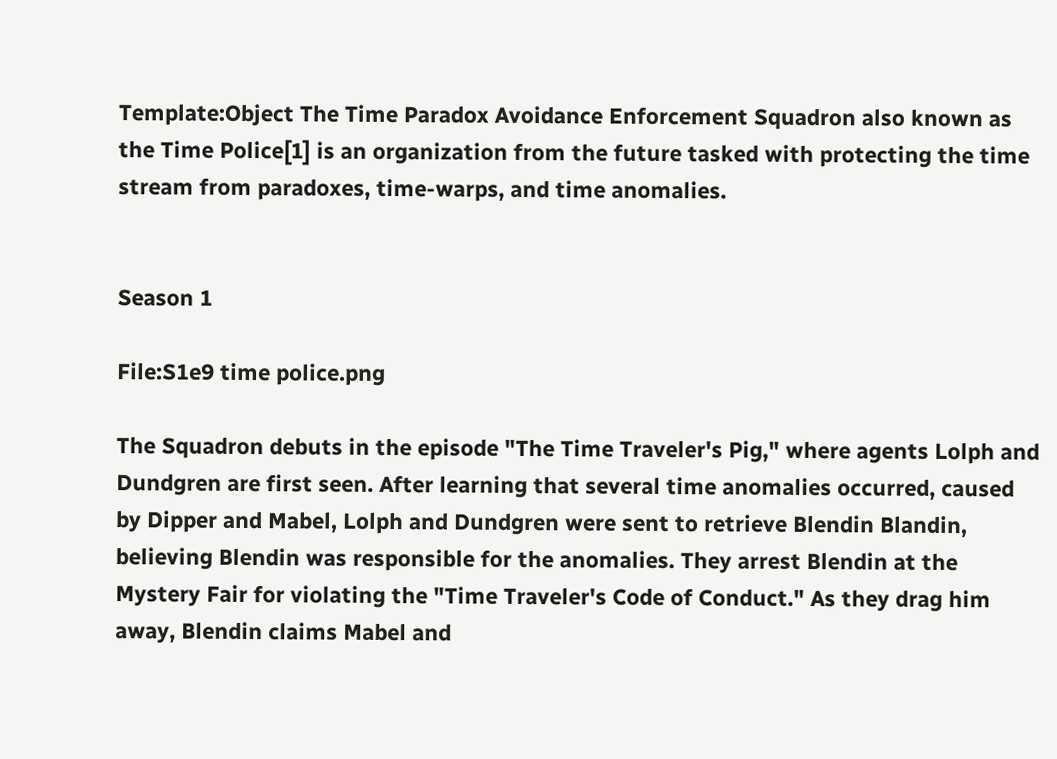Template:Object The Time Paradox Avoidance Enforcement Squadron also known as the Time Police[1] is an organization from the future tasked with protecting the time stream from paradoxes, time-warps, and time anomalies.


Season 1

File:S1e9 time police.png

The Squadron debuts in the episode "The Time Traveler's Pig," where agents Lolph and Dundgren are first seen. After learning that several time anomalies occurred, caused by Dipper and Mabel, Lolph and Dundgren were sent to retrieve Blendin Blandin, believing Blendin was responsible for the anomalies. They arrest Blendin at the Mystery Fair for violating the "Time Traveler's Code of Conduct." As they drag him away, Blendin claims Mabel and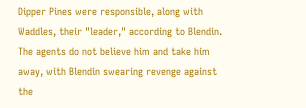Dipper Pines were responsible, along with Waddles, their "leader," according to Blendin. The agents do not believe him and take him away, with Blendin swearing revenge against the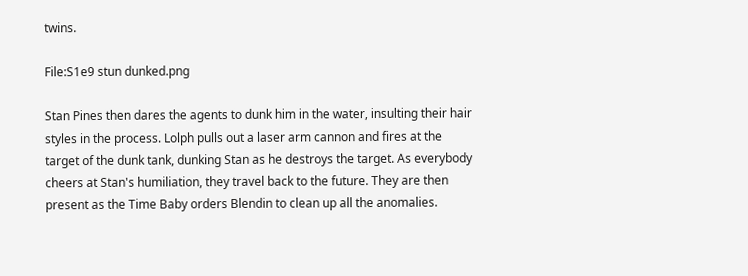twins.

File:S1e9 stun dunked.png

Stan Pines then dares the agents to dunk him in the water, insulting their hair styles in the process. Lolph pulls out a laser arm cannon and fires at the target of the dunk tank, dunking Stan as he destroys the target. As everybody cheers at Stan's humiliation, they travel back to the future. They are then present as the Time Baby orders Blendin to clean up all the anomalies.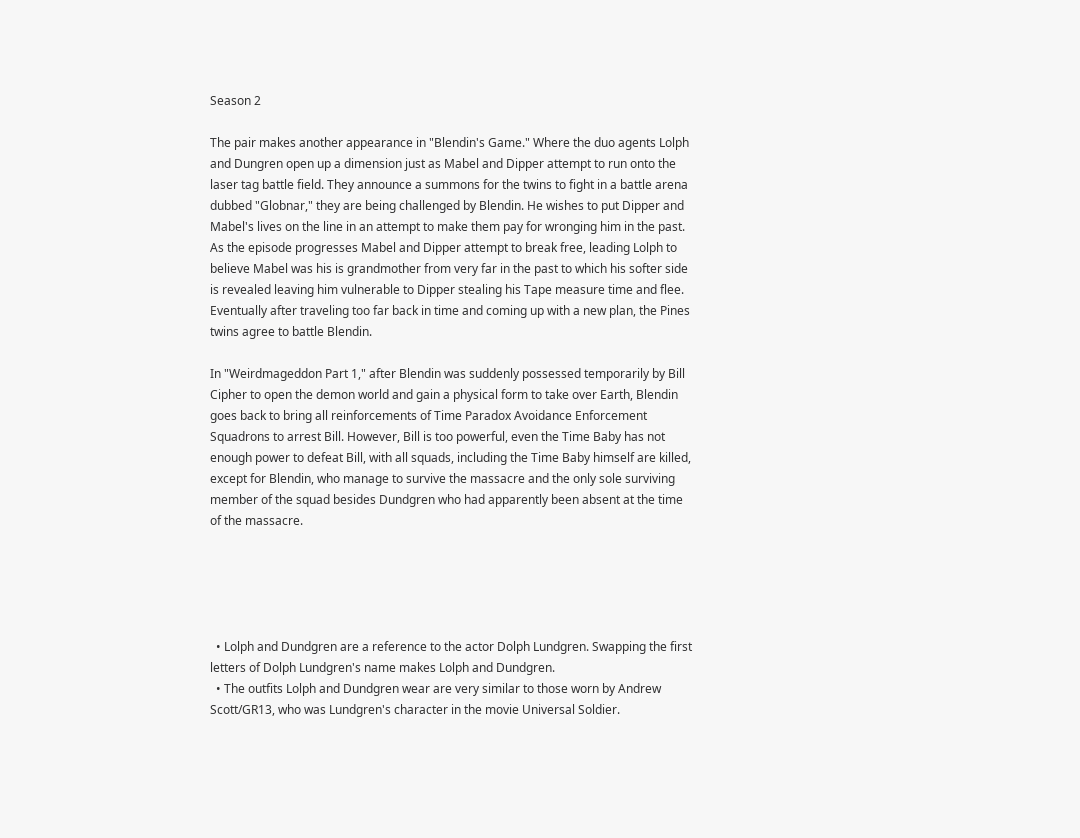Season 2

The pair makes another appearance in "Blendin's Game." Where the duo agents Lolph and Dungren open up a dimension just as Mabel and Dipper attempt to run onto the laser tag battle field. They announce a summons for the twins to fight in a battle arena dubbed "Globnar," they are being challenged by Blendin. He wishes to put Dipper and Mabel's lives on the line in an attempt to make them pay for wronging him in the past. As the episode progresses Mabel and Dipper attempt to break free, leading Lolph to believe Mabel was his is grandmother from very far in the past to which his softer side is revealed leaving him vulnerable to Dipper stealing his Tape measure time and flee. Eventually after traveling too far back in time and coming up with a new plan, the Pines twins agree to battle Blendin.

In "Weirdmageddon Part 1," after Blendin was suddenly possessed temporarily by Bill Cipher to open the demon world and gain a physical form to take over Earth, Blendin goes back to bring all reinforcements of Time Paradox Avoidance Enforcement Squadrons to arrest Bill. However, Bill is too powerful, even the Time Baby has not enough power to defeat Bill, with all squads, including the Time Baby himself are killed, except for Blendin, who manage to survive the massacre and the only sole surviving member of the squad besides Dundgren who had apparently been absent at the time of the massacre.





  • Lolph and Dundgren are a reference to the actor Dolph Lundgren. Swapping the first letters of Dolph Lundgren's name makes Lolph and Dundgren.
  • The outfits Lolph and Dundgren wear are very similar to those worn by Andrew Scott/GR13, who was Lundgren's character in the movie Universal Soldier.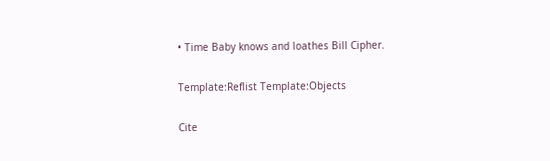• Time Baby knows and loathes Bill Cipher.

Template:Reflist Template:Objects

Cite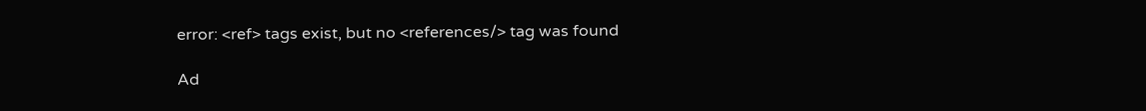error: <ref> tags exist, but no <references/> tag was found

Ad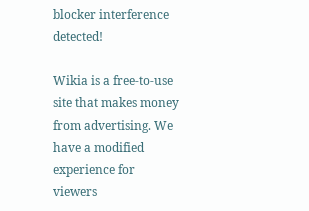blocker interference detected!

Wikia is a free-to-use site that makes money from advertising. We have a modified experience for viewers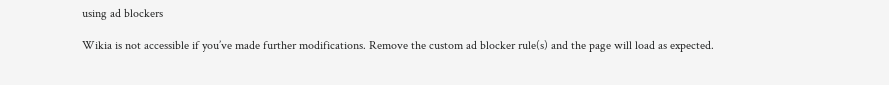using ad blockers

Wikia is not accessible if you’ve made further modifications. Remove the custom ad blocker rule(s) and the page will load as expected.